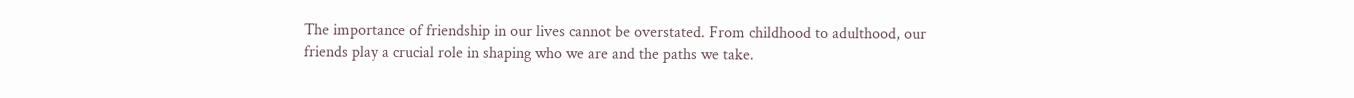The importance of friendship in our lives cannot be overstated. From childhood to adulthood, our friends play a crucial role in shaping who we are and the paths we take.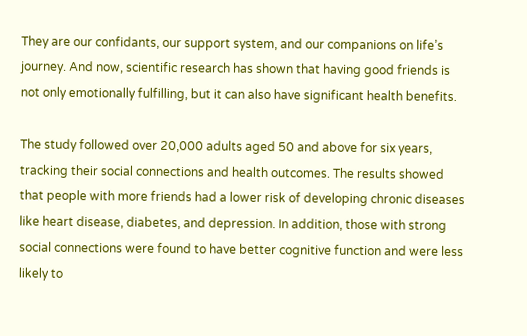They are our confidants, our support system, and our companions on life’s journey. And now, scientific research has shown that having good friends is not only emotionally fulfilling, but it can also have significant health benefits.

The study followed over 20,000 adults aged 50 and above for six years, tracking their social connections and health outcomes. The results showed that people with more friends had a lower risk of developing chronic diseases like heart disease, diabetes, and depression. In addition, those with strong social connections were found to have better cognitive function and were less likely to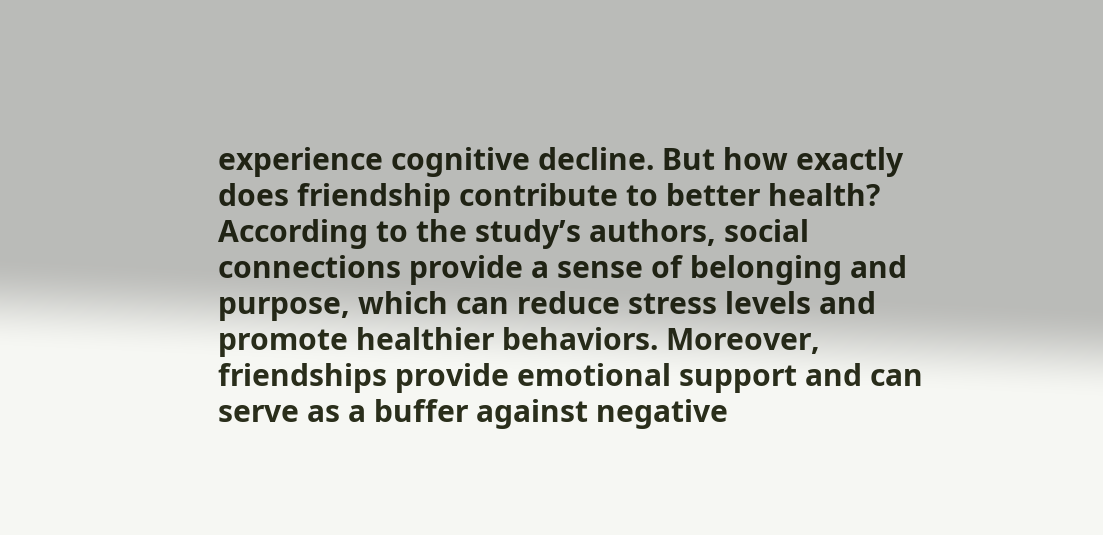experience cognitive decline. But how exactly does friendship contribute to better health? According to the study’s authors, social connections provide a sense of belonging and purpose, which can reduce stress levels and promote healthier behaviors. Moreover, friendships provide emotional support and can serve as a buffer against negative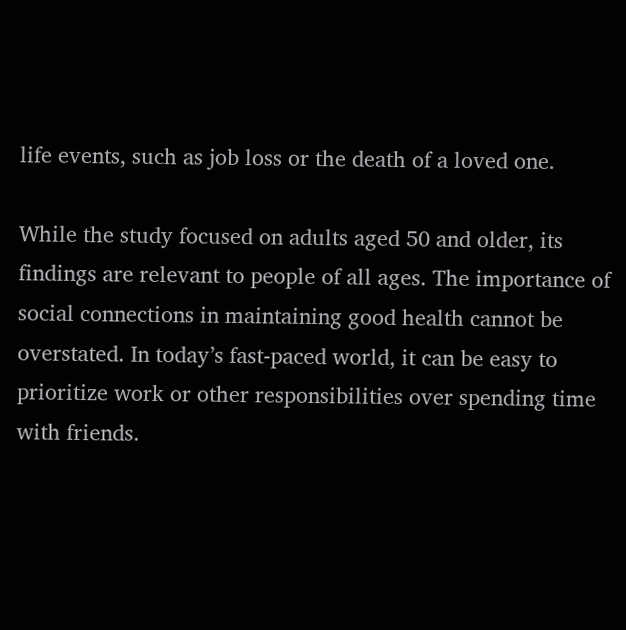life events, such as job loss or the death of a loved one.

While the study focused on adults aged 50 and older, its findings are relevant to people of all ages. The importance of social connections in maintaining good health cannot be overstated. In today’s fast-paced world, it can be easy to prioritize work or other responsibilities over spending time with friends.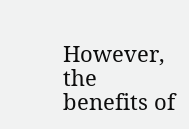However, the benefits of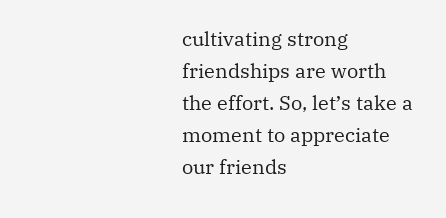cultivating strong friendships are worth the effort. So, let’s take a moment to appreciate our friends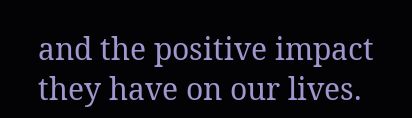and the positive impact they have on our lives.